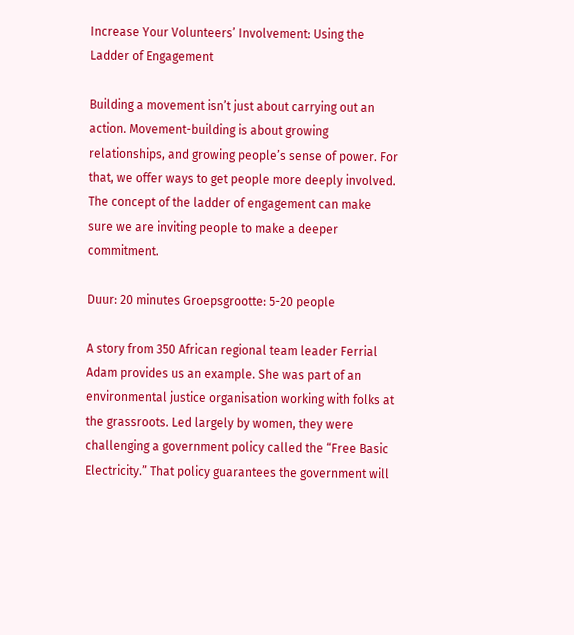Increase Your Volunteers’ Involvement: Using the Ladder of Engagement

Building a movement isn’t just about carrying out an action. Movement-building is about growing relationships, and growing people’s sense of power. For that, we offer ways to get people more deeply involved. The concept of the ladder of engagement can make sure we are inviting people to make a deeper commitment.

Duur: 20 minutes Groepsgrootte: 5-20 people

A story from 350 African regional team leader Ferrial Adam provides us an example. She was part of an environmental justice organisation working with folks at the grassroots. Led largely by women, they were challenging a government policy called the “Free Basic Electricity.” That policy guarantees the government will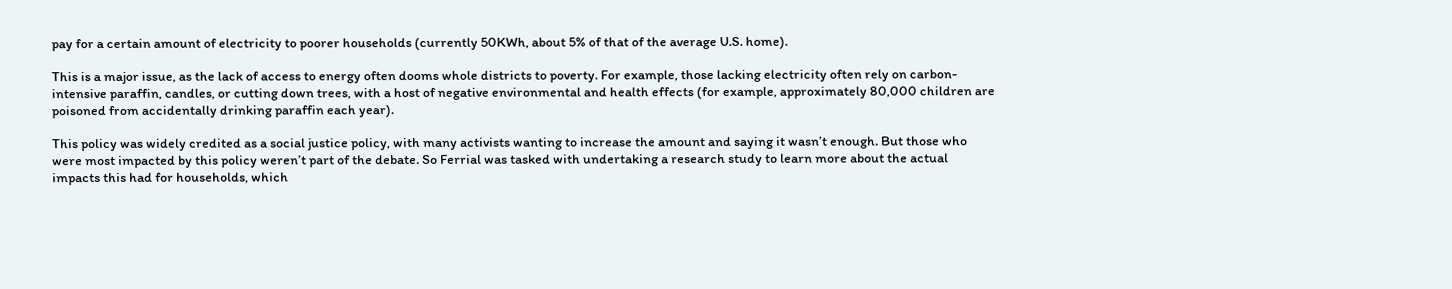pay for a certain amount of electricity to poorer households (currently 50KWh, about 5% of that of the average U.S. home).

This is a major issue, as the lack of access to energy often dooms whole districts to poverty. For example, those lacking electricity often rely on carbon-intensive paraffin, candles, or cutting down trees, with a host of negative environmental and health effects (for example, approximately 80,000 children are poisoned from accidentally drinking paraffin each year).

This policy was widely credited as a social justice policy, with many activists wanting to increase the amount and saying it wasn’t enough. But those who were most impacted by this policy weren’t part of the debate. So Ferrial was tasked with undertaking a research study to learn more about the actual impacts this had for households, which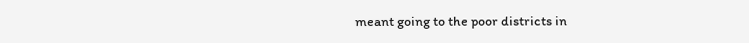meant going to the poor districts in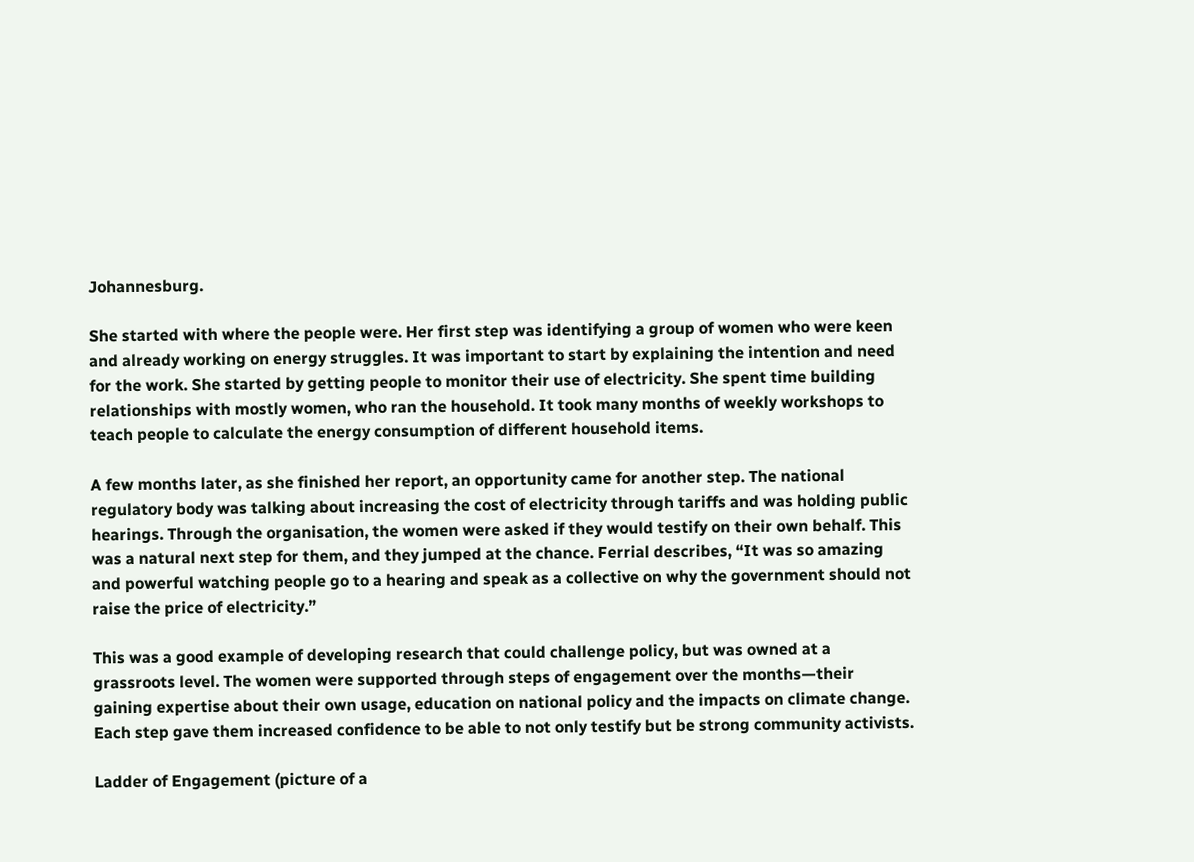Johannesburg.

She started with where the people were. Her first step was identifying a group of women who were keen and already working on energy struggles. It was important to start by explaining the intention and need for the work. She started by getting people to monitor their use of electricity. She spent time building relationships with mostly women, who ran the household. It took many months of weekly workshops to teach people to calculate the energy consumption of different household items.

A few months later, as she finished her report, an opportunity came for another step. The national regulatory body was talking about increasing the cost of electricity through tariffs and was holding public hearings. Through the organisation, the women were asked if they would testify on their own behalf. This was a natural next step for them, and they jumped at the chance. Ferrial describes, “It was so amazing and powerful watching people go to a hearing and speak as a collective on why the government should not raise the price of electricity.”

This was a good example of developing research that could challenge policy, but was owned at a grassroots level. The women were supported through steps of engagement over the months—their gaining expertise about their own usage, education on national policy and the impacts on climate change. Each step gave them increased confidence to be able to not only testify but be strong community activists.

Ladder of Engagement (picture of a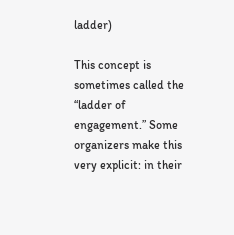ladder)

This concept is sometimes called the “ladder of engagement.” Some organizers make this very explicit: in their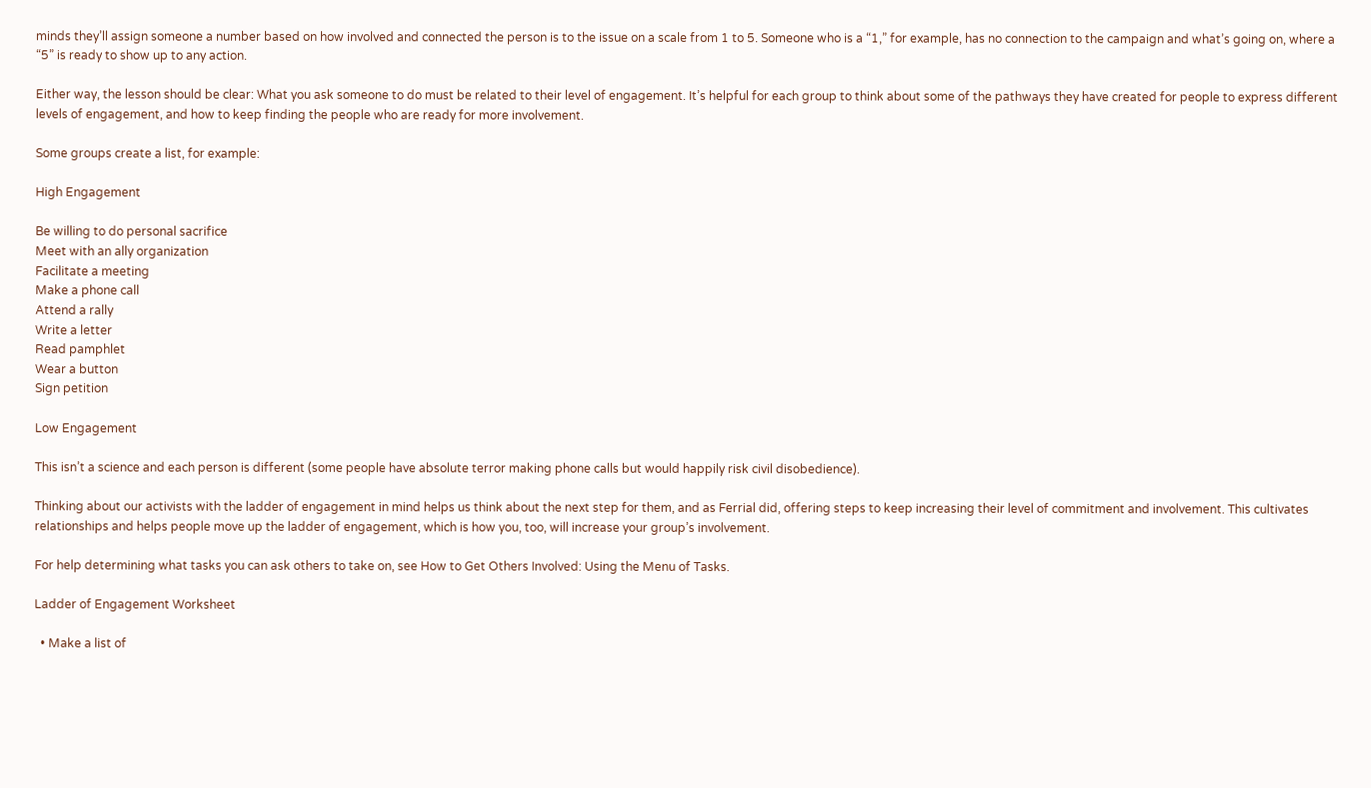minds they’ll assign someone a number based on how involved and connected the person is to the issue on a scale from 1 to 5. Someone who is a “1,” for example, has no connection to the campaign and what’s going on, where a “5” is ready to show up to any action.

Either way, the lesson should be clear: What you ask someone to do must be related to their level of engagement. It’s helpful for each group to think about some of the pathways they have created for people to express different levels of engagement, and how to keep finding the people who are ready for more involvement.

Some groups create a list, for example:

High Engagement

Be willing to do personal sacrifice
Meet with an ally organization
Facilitate a meeting
Make a phone call
Attend a rally
Write a letter
Read pamphlet
Wear a button
Sign petition

Low Engagement

This isn’t a science and each person is different (some people have absolute terror making phone calls but would happily risk civil disobedience).

Thinking about our activists with the ladder of engagement in mind helps us think about the next step for them, and as Ferrial did, offering steps to keep increasing their level of commitment and involvement. This cultivates relationships and helps people move up the ladder of engagement, which is how you, too, will increase your group’s involvement.

For help determining what tasks you can ask others to take on, see How to Get Others Involved: Using the Menu of Tasks.

Ladder of Engagement Worksheet

  • Make a list of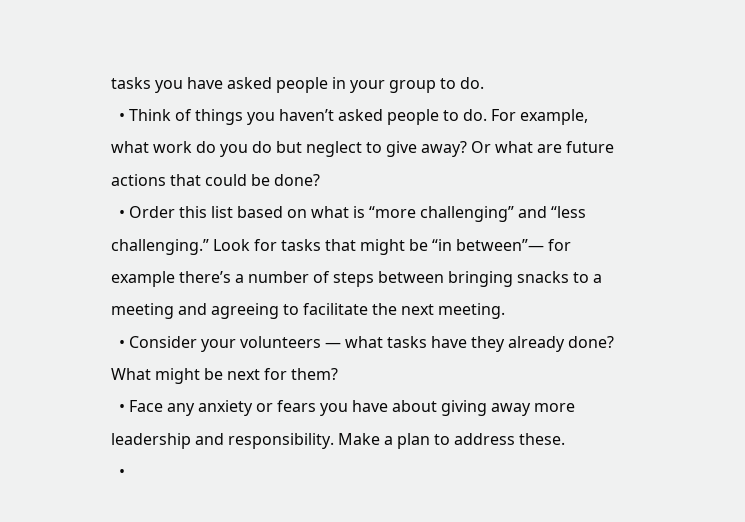tasks you have asked people in your group to do.
  • Think of things you haven’t asked people to do. For example, what work do you do but neglect to give away? Or what are future actions that could be done?
  • Order this list based on what is “more challenging” and “less challenging.” Look for tasks that might be “in between”— for example there’s a number of steps between bringing snacks to a meeting and agreeing to facilitate the next meeting.
  • Consider your volunteers — what tasks have they already done? What might be next for them?
  • Face any anxiety or fears you have about giving away more leadership and responsibility. Make a plan to address these.
  •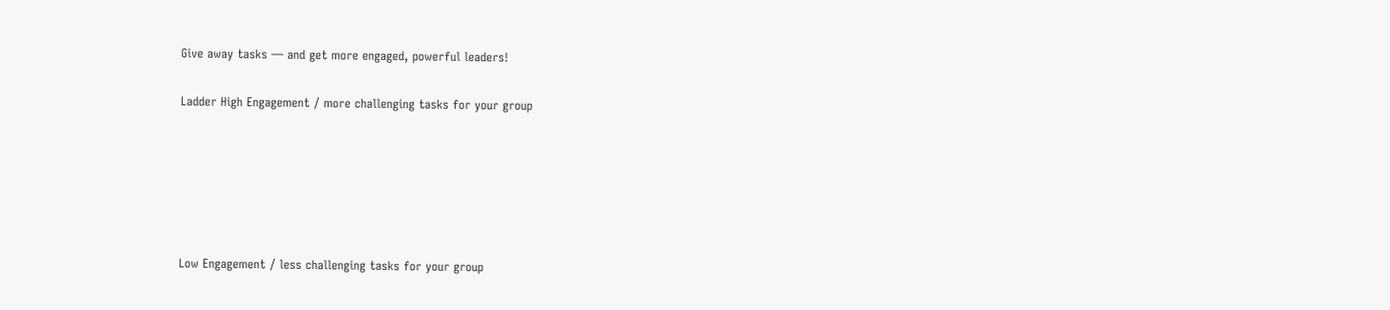Give away tasks — and get more engaged, powerful leaders!


Ladder High Engagement / more challenging tasks for your group









Low Engagement / less challenging tasks for your group